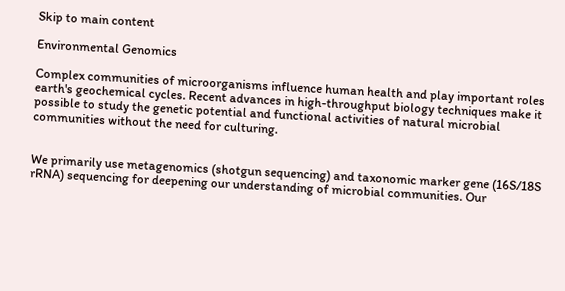Skip to main content

Environmental Genomics

Complex communities of microorganisms influence human health and play important roles earth's geochemical cycles. Recent advances in high-throughput biology techniques make it possible to study the genetic potential and functional activities of natural microbial communities without the need for culturing.


We primarily use metagenomics (shotgun sequencing) and taxonomic marker gene (16S/18S rRNA) sequencing for deepening our understanding of microbial communities. Our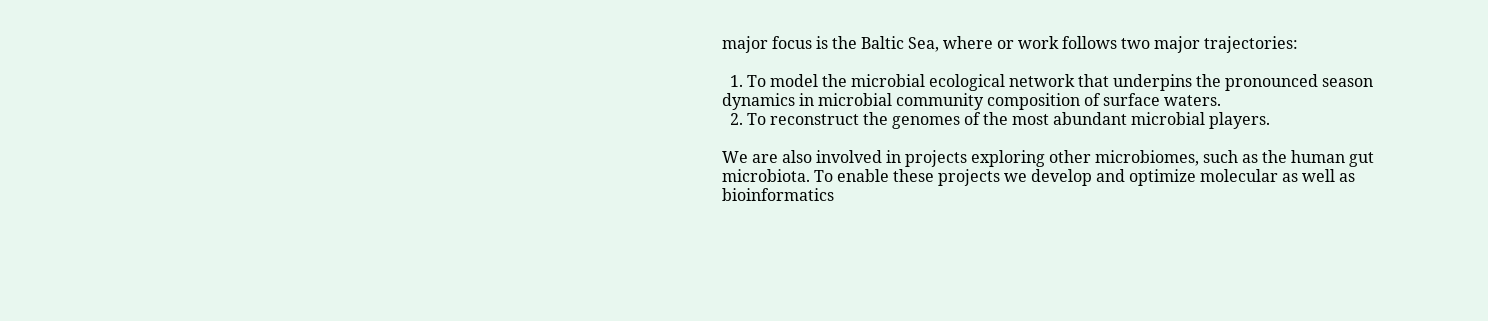major focus is the Baltic Sea, where or work follows two major trajectories:

  1. To model the microbial ecological network that underpins the pronounced season dynamics in microbial community composition of surface waters.
  2. To reconstruct the genomes of the most abundant microbial players.

We are also involved in projects exploring other microbiomes, such as the human gut microbiota. To enable these projects we develop and optimize molecular as well as bioinformatics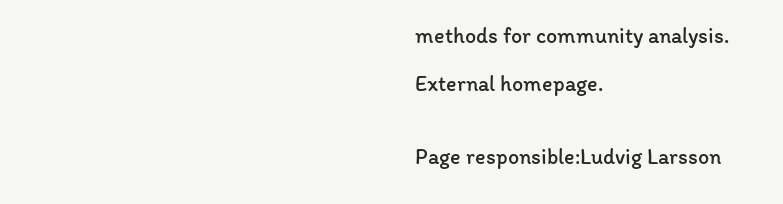methods for community analysis.

External homepage.


Page responsible:Ludvig Larsson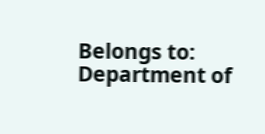Belongs to: Department of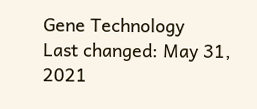Gene Technology
Last changed: May 31, 2021